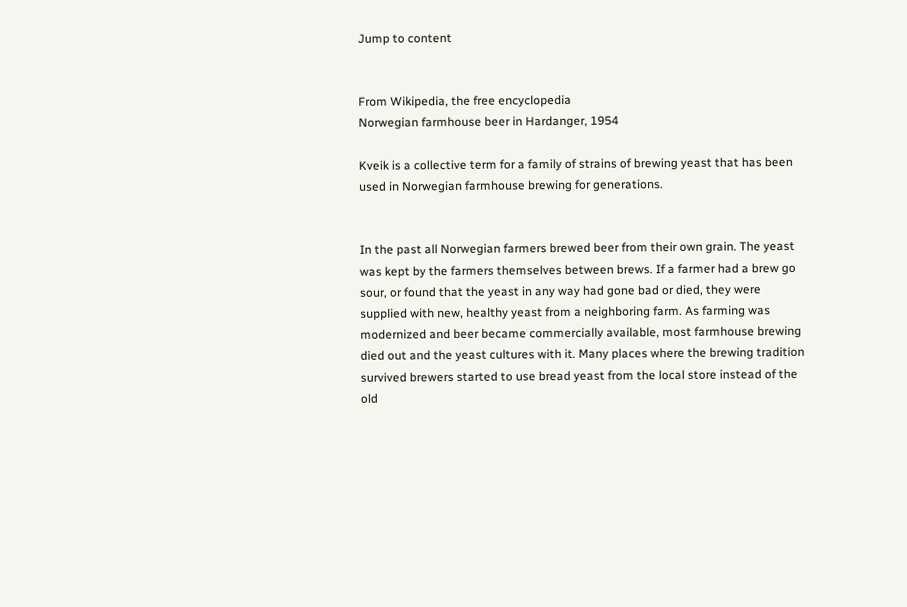Jump to content


From Wikipedia, the free encyclopedia
Norwegian farmhouse beer in Hardanger, 1954

Kveik is a collective term for a family of strains of brewing yeast that has been used in Norwegian farmhouse brewing for generations.


In the past all Norwegian farmers brewed beer from their own grain. The yeast was kept by the farmers themselves between brews. If a farmer had a brew go sour, or found that the yeast in any way had gone bad or died, they were supplied with new, healthy yeast from a neighboring farm. As farming was modernized and beer became commercially available, most farmhouse brewing died out and the yeast cultures with it. Many places where the brewing tradition survived brewers started to use bread yeast from the local store instead of the old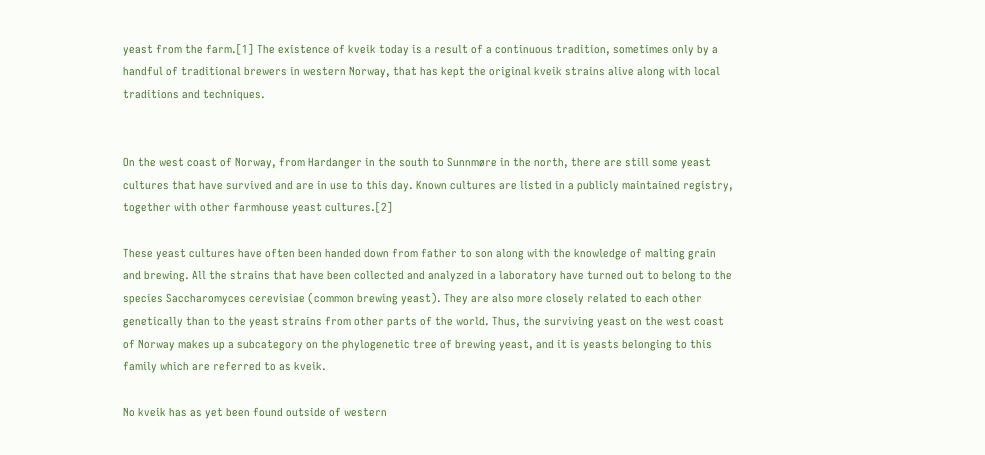yeast from the farm.[1] The existence of kveik today is a result of a continuous tradition, sometimes only by a handful of traditional brewers in western Norway, that has kept the original kveik strains alive along with local traditions and techniques.


On the west coast of Norway, from Hardanger in the south to Sunnmøre in the north, there are still some yeast cultures that have survived and are in use to this day. Known cultures are listed in a publicly maintained registry, together with other farmhouse yeast cultures.[2]

These yeast cultures have often been handed down from father to son along with the knowledge of malting grain and brewing. All the strains that have been collected and analyzed in a laboratory have turned out to belong to the species Saccharomyces cerevisiae (common brewing yeast). They are also more closely related to each other genetically than to the yeast strains from other parts of the world. Thus, the surviving yeast on the west coast of Norway makes up a subcategory on the phylogenetic tree of brewing yeast, and it is yeasts belonging to this family which are referred to as kveik.

No kveik has as yet been found outside of western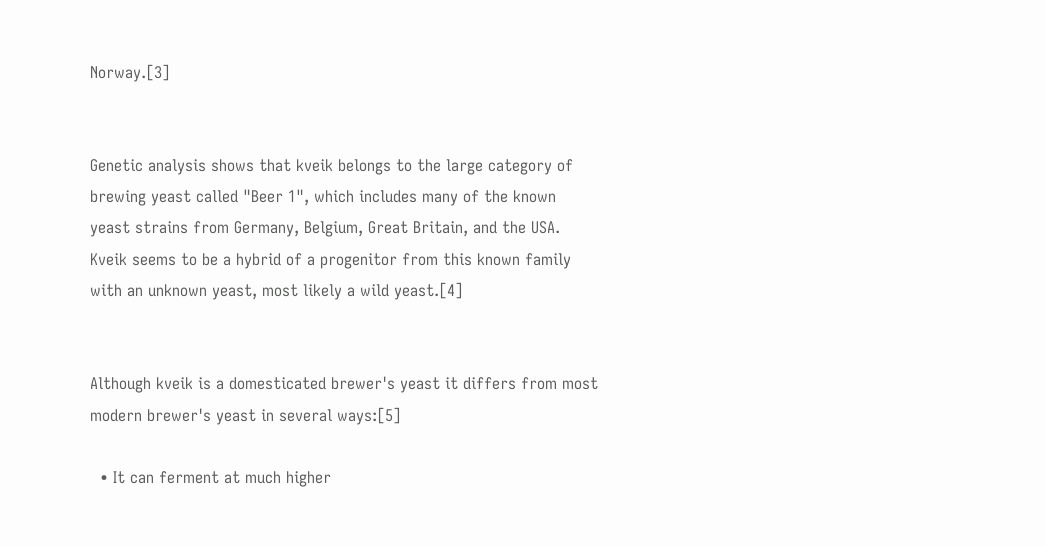Norway.[3]


Genetic analysis shows that kveik belongs to the large category of brewing yeast called "Beer 1", which includes many of the known yeast strains from Germany, Belgium, Great Britain, and the USA. Kveik seems to be a hybrid of a progenitor from this known family with an unknown yeast, most likely a wild yeast.[4]


Although kveik is a domesticated brewer's yeast it differs from most modern brewer's yeast in several ways:[5]

  • It can ferment at much higher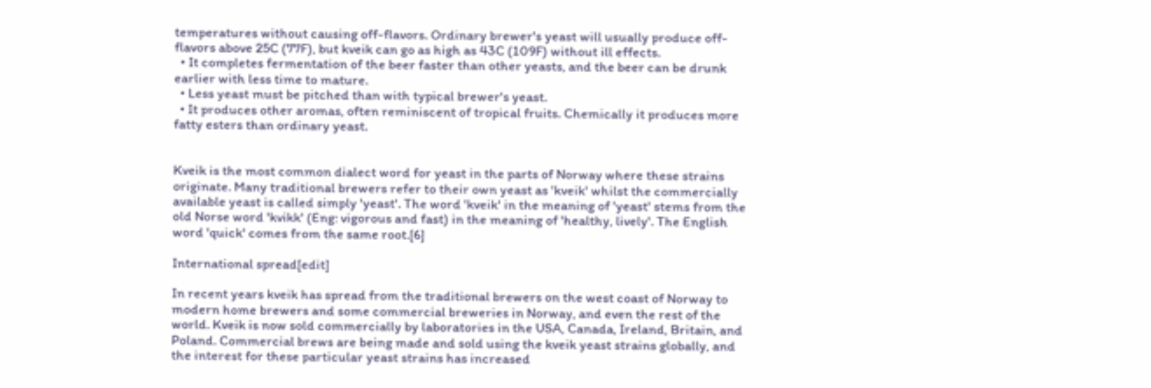temperatures without causing off-flavors. Ordinary brewer's yeast will usually produce off-flavors above 25C (77F), but kveik can go as high as 43C (109F) without ill effects.
  • It completes fermentation of the beer faster than other yeasts, and the beer can be drunk earlier with less time to mature.
  • Less yeast must be pitched than with typical brewer's yeast.
  • It produces other aromas, often reminiscent of tropical fruits. Chemically it produces more fatty esters than ordinary yeast.


Kveik is the most common dialect word for yeast in the parts of Norway where these strains originate. Many traditional brewers refer to their own yeast as 'kveik' whilst the commercially available yeast is called simply 'yeast'. The word 'kveik' in the meaning of 'yeast' stems from the old Norse word 'kvikk' (Eng: vigorous and fast) in the meaning of 'healthy, lively'. The English word 'quick' comes from the same root.[6]

International spread[edit]

In recent years kveik has spread from the traditional brewers on the west coast of Norway to modern home brewers and some commercial breweries in Norway, and even the rest of the world. Kveik is now sold commercially by laboratories in the USA, Canada, Ireland, Britain, and Poland. Commercial brews are being made and sold using the kveik yeast strains globally, and the interest for these particular yeast strains has increased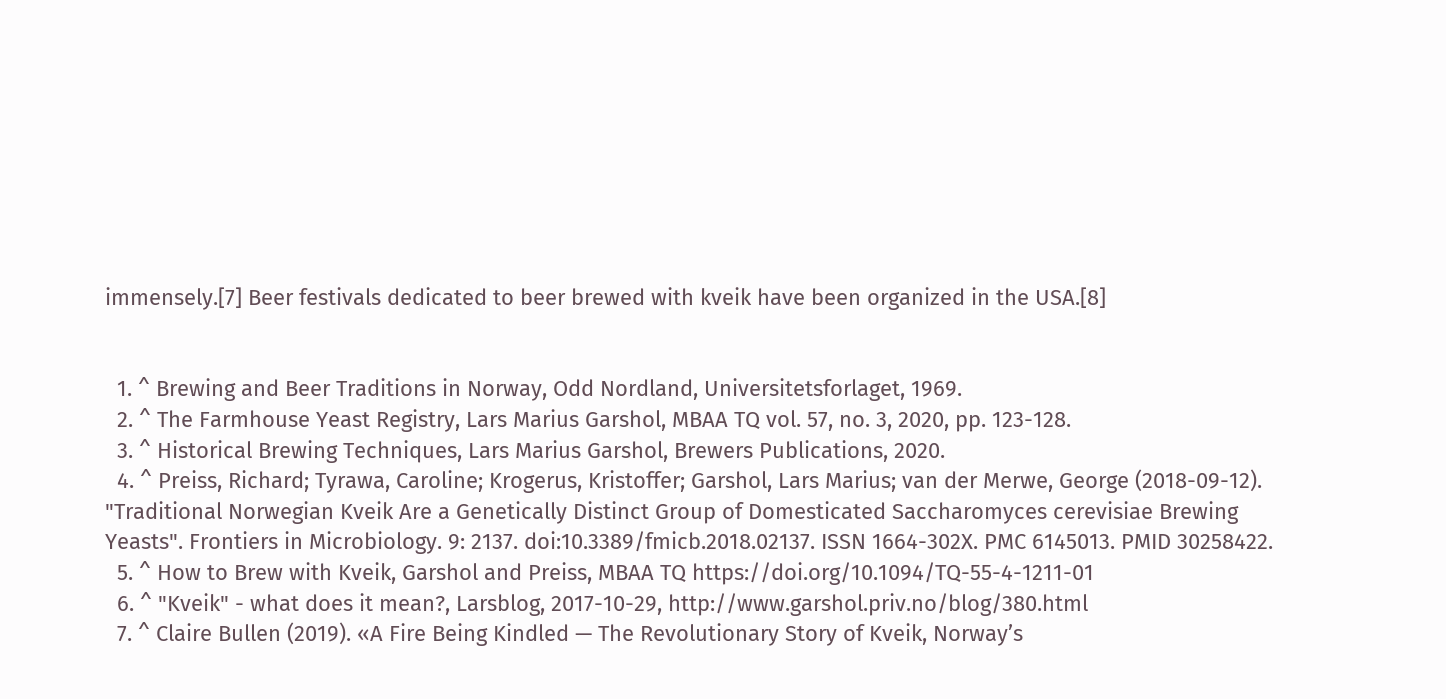immensely.[7] Beer festivals dedicated to beer brewed with kveik have been organized in the USA.[8]


  1. ^ Brewing and Beer Traditions in Norway, Odd Nordland, Universitetsforlaget, 1969.
  2. ^ The Farmhouse Yeast Registry, Lars Marius Garshol, MBAA TQ vol. 57, no. 3, 2020, pp. 123-128.
  3. ^ Historical Brewing Techniques, Lars Marius Garshol, Brewers Publications, 2020.
  4. ^ Preiss, Richard; Tyrawa, Caroline; Krogerus, Kristoffer; Garshol, Lars Marius; van der Merwe, George (2018-09-12). "Traditional Norwegian Kveik Are a Genetically Distinct Group of Domesticated Saccharomyces cerevisiae Brewing Yeasts". Frontiers in Microbiology. 9: 2137. doi:10.3389/fmicb.2018.02137. ISSN 1664-302X. PMC 6145013. PMID 30258422.
  5. ^ How to Brew with Kveik, Garshol and Preiss, MBAA TQ https://doi.org/10.1094/TQ-55-4-1211-01
  6. ^ "Kveik" - what does it mean?, Larsblog, 2017-10-29, http://www.garshol.priv.no/blog/380.html
  7. ^ Claire Bullen (2019). «A Fire Being Kindled — The Revolutionary Story of Kveik, Norway’s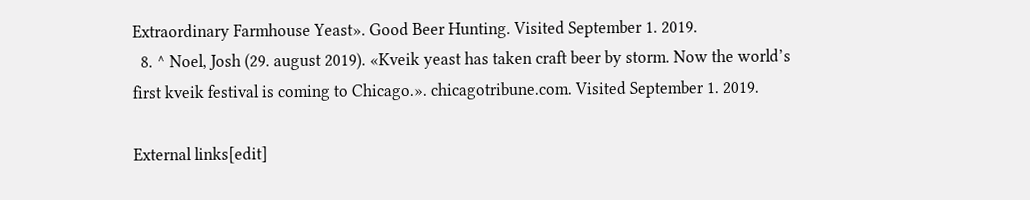Extraordinary Farmhouse Yeast». Good Beer Hunting. Visited September 1. 2019.
  8. ^ Noel, Josh (29. august 2019). «Kveik yeast has taken craft beer by storm. Now the world’s first kveik festival is coming to Chicago.». chicagotribune.com. Visited September 1. 2019.

External links[edit]